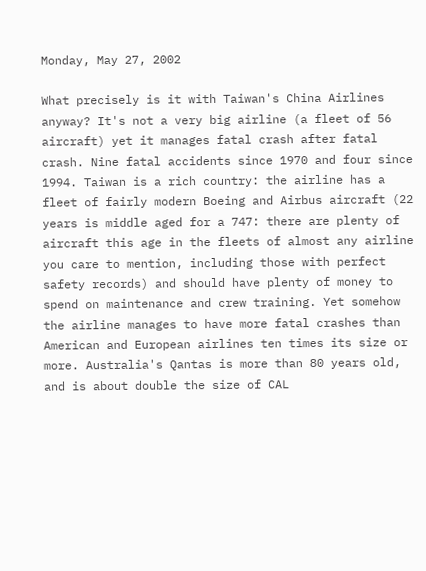Monday, May 27, 2002

What precisely is it with Taiwan's China Airlines anyway? It's not a very big airline (a fleet of 56 aircraft) yet it manages fatal crash after fatal crash. Nine fatal accidents since 1970 and four since 1994. Taiwan is a rich country: the airline has a fleet of fairly modern Boeing and Airbus aircraft (22 years is middle aged for a 747: there are plenty of aircraft this age in the fleets of almost any airline you care to mention, including those with perfect safety records) and should have plenty of money to spend on maintenance and crew training. Yet somehow the airline manages to have more fatal crashes than American and European airlines ten times its size or more. Australia's Qantas is more than 80 years old, and is about double the size of CAL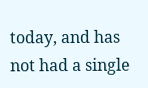today, and has not had a single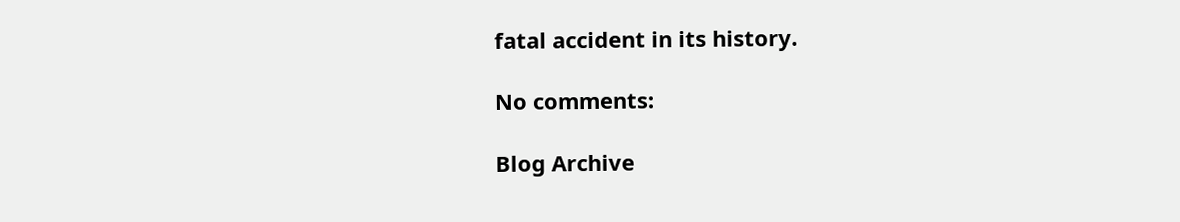fatal accident in its history.

No comments:

Blog Archive